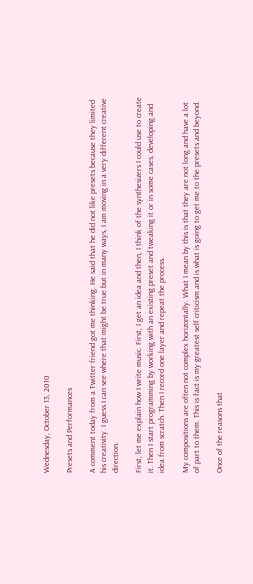Wednesday, October 13, 2010

Presets and Performances

A comment today from a Twitter friend got me thinking. He said that he did not like presets because they limited his creativity. I guess I can see where that might be true but in many ways, I am moving in a very different creative direction.

First, let me explain how I write music. First, I get an idea and then, I think of the synthesizers I could use to create it. Then I start programming by working with an existing preset and tweaking it or in some cases, developing and idea from scratch. Then I record one layer and repeat the process.

My compositions are often not complex horizontally. What I mean by this is that they are not long and have a lot of part to them. This is fact is my greatest self criticism and is what is going to get me to the presets and beyond.

Once of the reasons that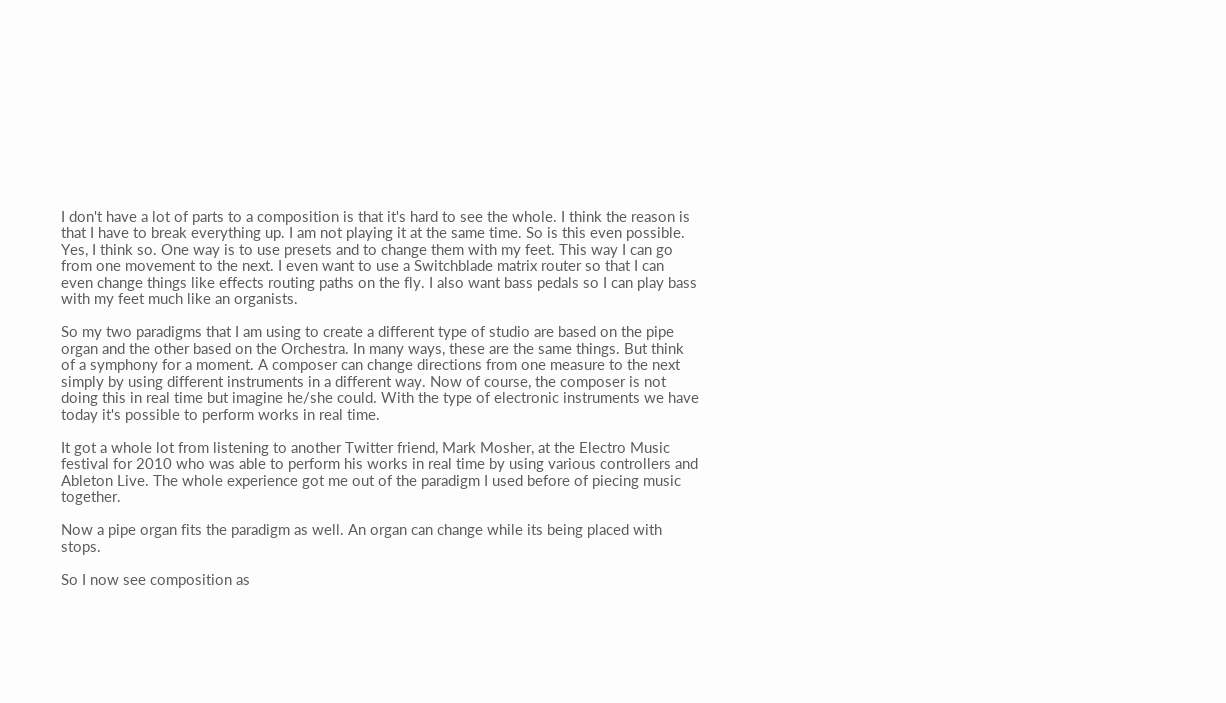I don't have a lot of parts to a composition is that it's hard to see the whole. I think the reason is that I have to break everything up. I am not playing it at the same time. So is this even possible. Yes, I think so. One way is to use presets and to change them with my feet. This way I can go from one movement to the next. I even want to use a Switchblade matrix router so that I can even change things like effects routing paths on the fly. I also want bass pedals so I can play bass with my feet much like an organists.

So my two paradigms that I am using to create a different type of studio are based on the pipe organ and the other based on the Orchestra. In many ways, these are the same things. But think of a symphony for a moment. A composer can change directions from one measure to the next simply by using different instruments in a different way. Now of course, the composer is not doing this in real time but imagine he/she could. With the type of electronic instruments we have today it's possible to perform works in real time.

It got a whole lot from listening to another Twitter friend, Mark Mosher, at the Electro Music festival for 2010 who was able to perform his works in real time by using various controllers and Ableton Live. The whole experience got me out of the paradigm I used before of piecing music together.

Now a pipe organ fits the paradigm as well. An organ can change while its being placed with stops.

So I now see composition as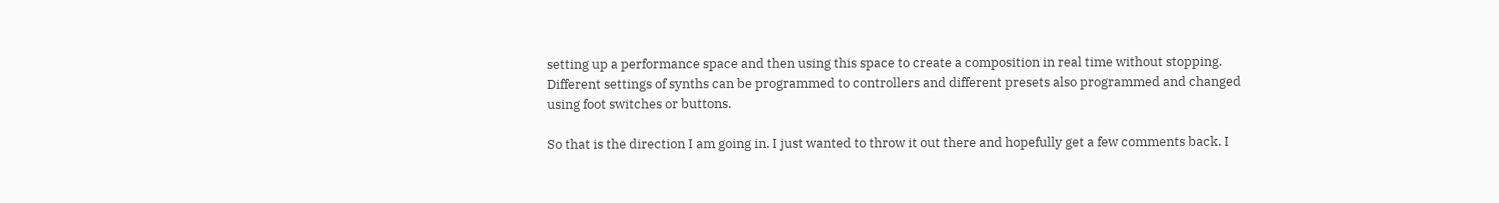setting up a performance space and then using this space to create a composition in real time without stopping. Different settings of synths can be programmed to controllers and different presets also programmed and changed using foot switches or buttons.

So that is the direction I am going in. I just wanted to throw it out there and hopefully get a few comments back. I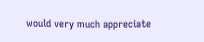would very much appreciate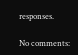responses.

No comments: